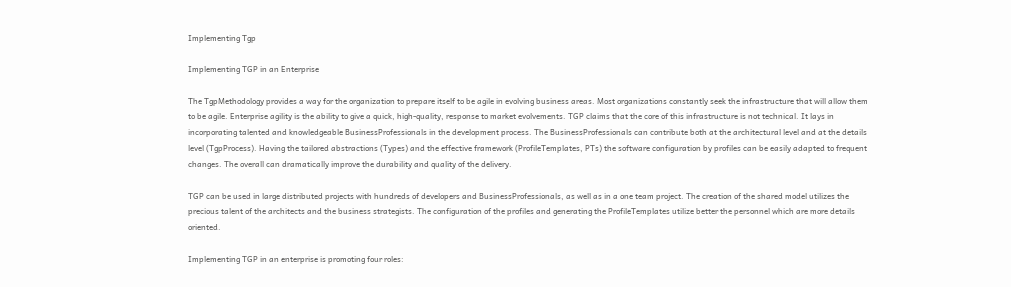Implementing Tgp

Implementing TGP in an Enterprise

The TgpMethodology provides a way for the organization to prepare itself to be agile in evolving business areas. Most organizations constantly seek the infrastructure that will allow them to be agile. Enterprise agility is the ability to give a quick, high-quality, response to market evolvements. TGP claims that the core of this infrastructure is not technical. It lays in incorporating talented and knowledgeable BusinessProfessionals in the development process. The BusinessProfessionals can contribute both at the architectural level and at the details level (TgpProcess). Having the tailored abstractions (Types) and the effective framework (ProfileTemplates, PTs) the software configuration by profiles can be easily adapted to frequent changes. The overall can dramatically improve the durability and quality of the delivery.

TGP can be used in large distributed projects with hundreds of developers and BusinessProfessionals, as well as in a one team project. The creation of the shared model utilizes the precious talent of the architects and the business strategists. The configuration of the profiles and generating the ProfileTemplates utilize better the personnel which are more details oriented.

Implementing TGP in an enterprise is promoting four roles: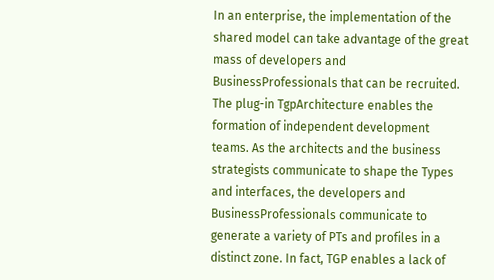In an enterprise, the implementation of the shared model can take advantage of the great mass of developers and BusinessProfessionals that can be recruited. The plug-in TgpArchitecture enables the formation of independent development teams. As the architects and the business strategists communicate to shape the Types and interfaces, the developers and BusinessProfessionals communicate to generate a variety of PTs and profiles in a distinct zone. In fact, TGP enables a lack of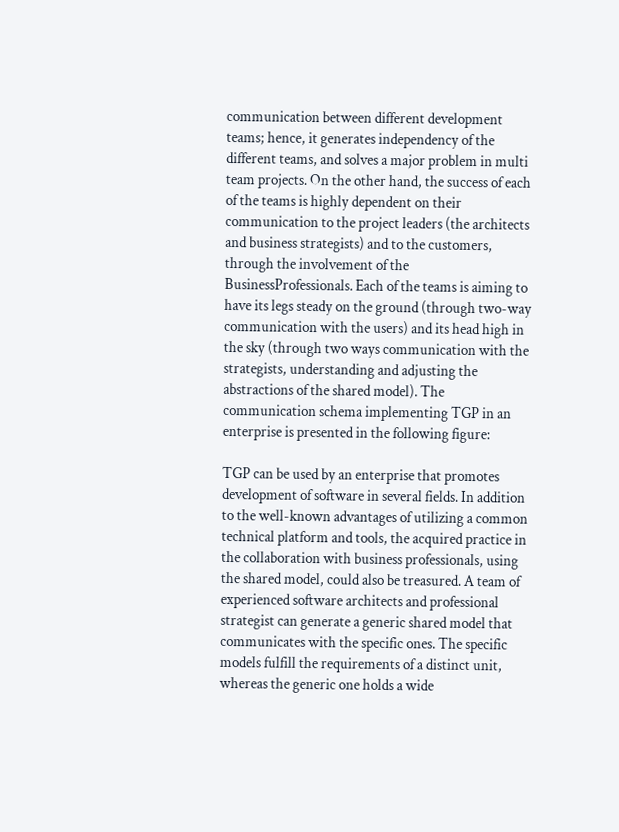communication between different development teams; hence, it generates independency of the different teams, and solves a major problem in multi team projects. On the other hand, the success of each of the teams is highly dependent on their communication to the project leaders (the architects and business strategists) and to the customers, through the involvement of the BusinessProfessionals. Each of the teams is aiming to have its legs steady on the ground (through two-way communication with the users) and its head high in the sky (through two ways communication with the strategists, understanding and adjusting the abstractions of the shared model). The communication schema implementing TGP in an enterprise is presented in the following figure:

TGP can be used by an enterprise that promotes development of software in several fields. In addition to the well-known advantages of utilizing a common technical platform and tools, the acquired practice in the collaboration with business professionals, using the shared model, could also be treasured. A team of experienced software architects and professional strategist can generate a generic shared model that communicates with the specific ones. The specific models fulfill the requirements of a distinct unit, whereas the generic one holds a wide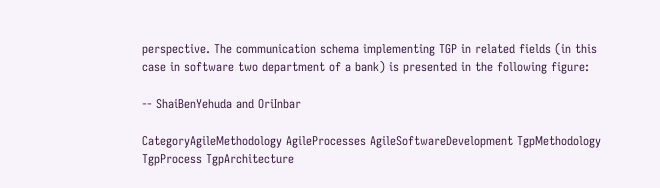perspective. The communication schema implementing TGP in related fields (in this case in software two department of a bank) is presented in the following figure:

-- ShaiBenYehuda and OriInbar

CategoryAgileMethodology AgileProcesses AgileSoftwareDevelopment TgpMethodology TgpProcess TgpArchitecture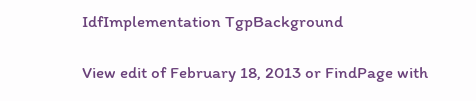IdfImplementation TgpBackground

View edit of February 18, 2013 or FindPage with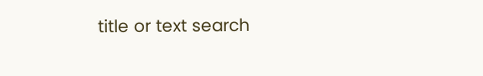title or text search